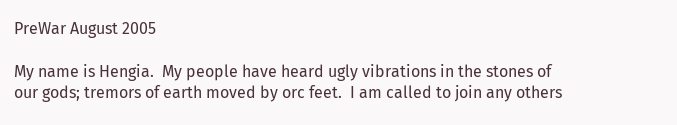PreWar August 2005

My name is Hengia.  My people have heard ugly vibrations in the stones of our gods; tremors of earth moved by orc feet.  I am called to join any others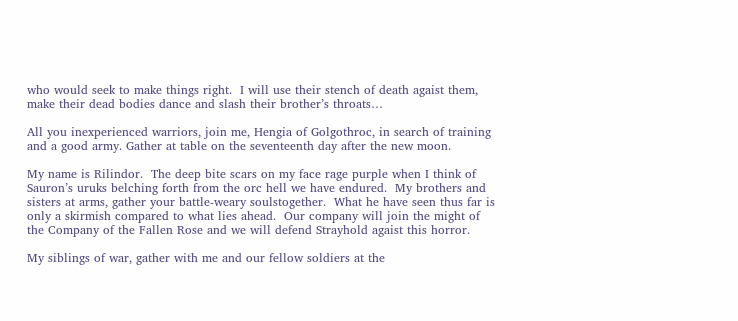who would seek to make things right.  I will use their stench of death agaist them, make their dead bodies dance and slash their brother’s throats…

All you inexperienced warriors, join me, Hengia of Golgothroc, in search of training and a good army. Gather at table on the seventeenth day after the new moon.

My name is Rilindor.  The deep bite scars on my face rage purple when I think of Sauron’s uruks belching forth from the orc hell we have endured.  My brothers and sisters at arms, gather your battle-weary soulstogether.  What he have seen thus far is only a skirmish compared to what lies ahead.  Our company will join the might of the Company of the Fallen Rose and we will defend Strayhold agaist this horror.

My siblings of war, gather with me and our fellow soldiers at the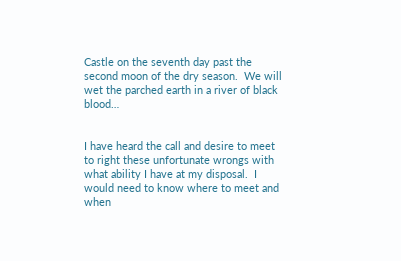Castle on the seventh day past the second moon of the dry season.  We will wet the parched earth in a river of black blood…


I have heard the call and desire to meet to right these unfortunate wrongs with what ability I have at my disposal.  I would need to know where to meet and when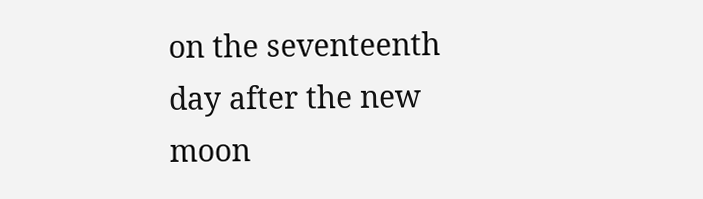on the seventeenth day after the new moon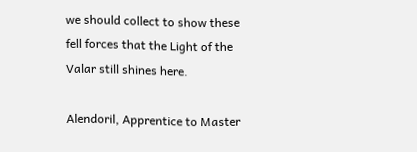we should collect to show these fell forces that the Light of the Valar still shines here.

Alendoril, Apprentice to Master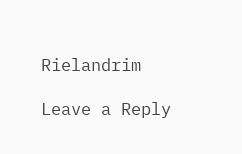Rielandrim

Leave a Reply